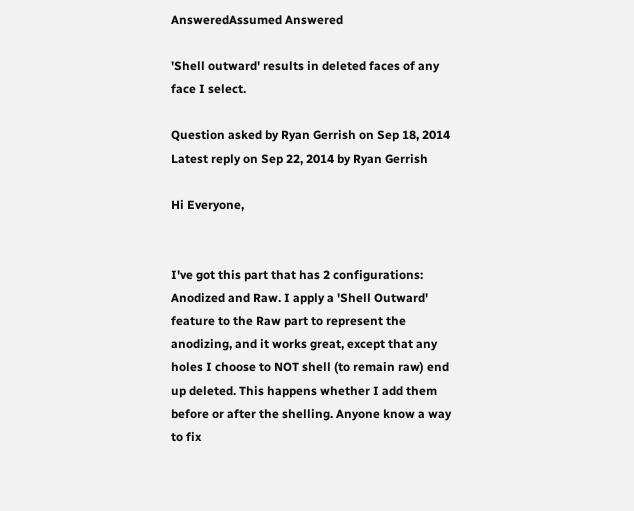AnsweredAssumed Answered

'Shell outward' results in deleted faces of any face I select.

Question asked by Ryan Gerrish on Sep 18, 2014
Latest reply on Sep 22, 2014 by Ryan Gerrish

Hi Everyone,


I've got this part that has 2 configurations: Anodized and Raw. I apply a 'Shell Outward' feature to the Raw part to represent the anodizing, and it works great, except that any holes I choose to NOT shell (to remain raw) end up deleted. This happens whether I add them before or after the shelling. Anyone know a way to fix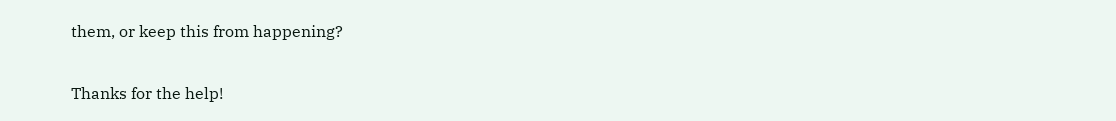them, or keep this from happening?


Thanks for the help!